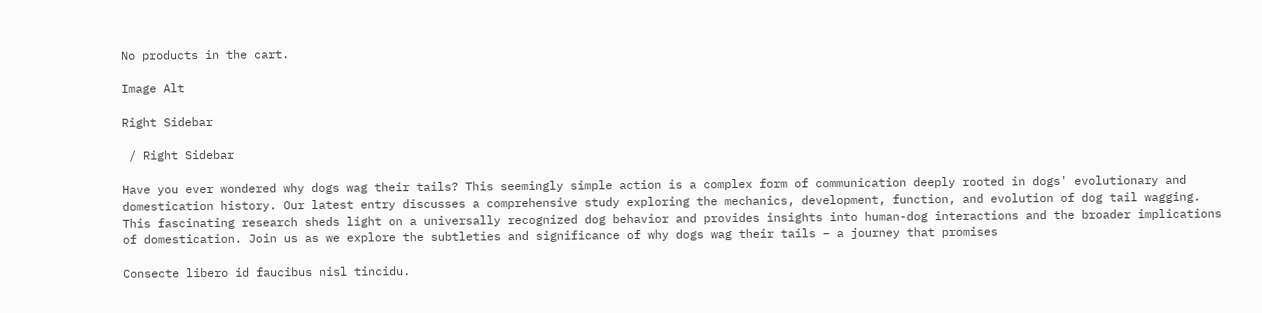No products in the cart.

Image Alt

Right Sidebar

 / Right Sidebar

Have you ever wondered why dogs wag their tails? This seemingly simple action is a complex form of communication deeply rooted in dogs' evolutionary and domestication history. Our latest entry discusses a comprehensive study exploring the mechanics, development, function, and evolution of dog tail wagging. This fascinating research sheds light on a universally recognized dog behavior and provides insights into human-dog interactions and the broader implications of domestication. Join us as we explore the subtleties and significance of why dogs wag their tails – a journey that promises

Consecte libero id faucibus nisl tincidu.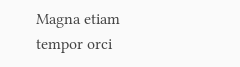Magna etiam tempor orci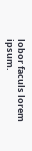lobor faculs lorem ipsum.